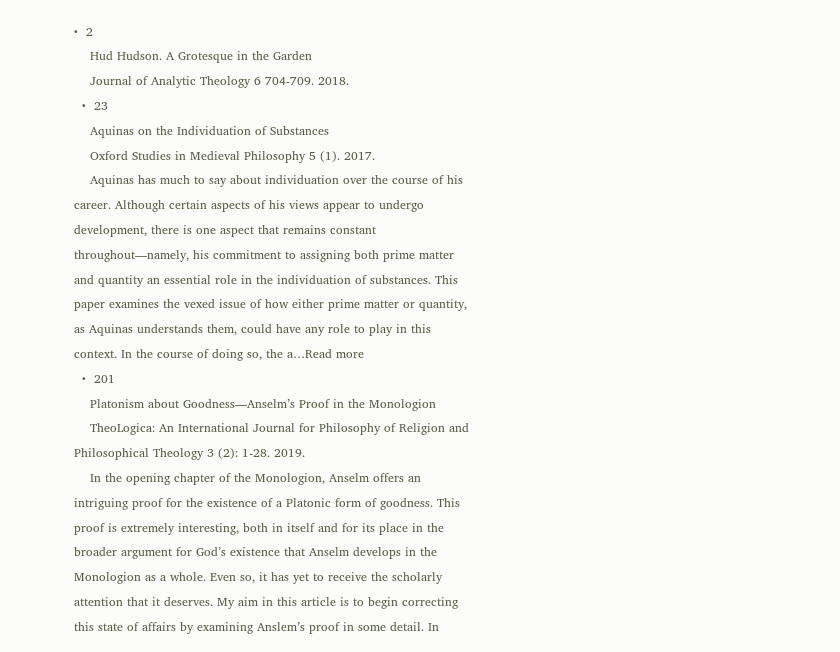•  2
    Hud Hudson. A Grotesque in the Garden
    Journal of Analytic Theology 6 704-709. 2018.
  •  23
    Aquinas on the Individuation of Substances
    Oxford Studies in Medieval Philosophy 5 (1). 2017.
    Aquinas has much to say about individuation over the course of his career. Although certain aspects of his views appear to undergo development, there is one aspect that remains constant throughout—namely, his commitment to assigning both prime matter and quantity an essential role in the individuation of substances. This paper examines the vexed issue of how either prime matter or quantity, as Aquinas understands them, could have any role to play in this context. In the course of doing so, the a…Read more
  •  201
    Platonism about Goodness—Anselm’s Proof in the Monologion
    TheoLogica: An International Journal for Philosophy of Religion and Philosophical Theology 3 (2): 1-28. 2019.
    In the opening chapter of the Monologion, Anselm offers an intriguing proof for the existence of a Platonic form of goodness. This proof is extremely interesting, both in itself and for its place in the broader argument for God’s existence that Anselm develops in the Monologion as a whole. Even so, it has yet to receive the scholarly attention that it deserves. My aim in this article is to begin correcting this state of affairs by examining Anslem’s proof in some detail. In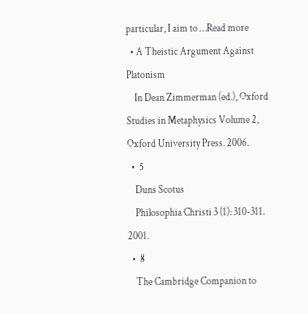particular, I aim to …Read more
  • A Theistic Argument Against Platonism
    In Dean Zimmerman (ed.), Oxford Studies in Metaphysics Volume 2, Oxford University Press. 2006.
  •  5
    Duns Scotus
    Philosophia Christi 3 (1): 310-311. 2001.
  •  8
    The Cambridge Companion to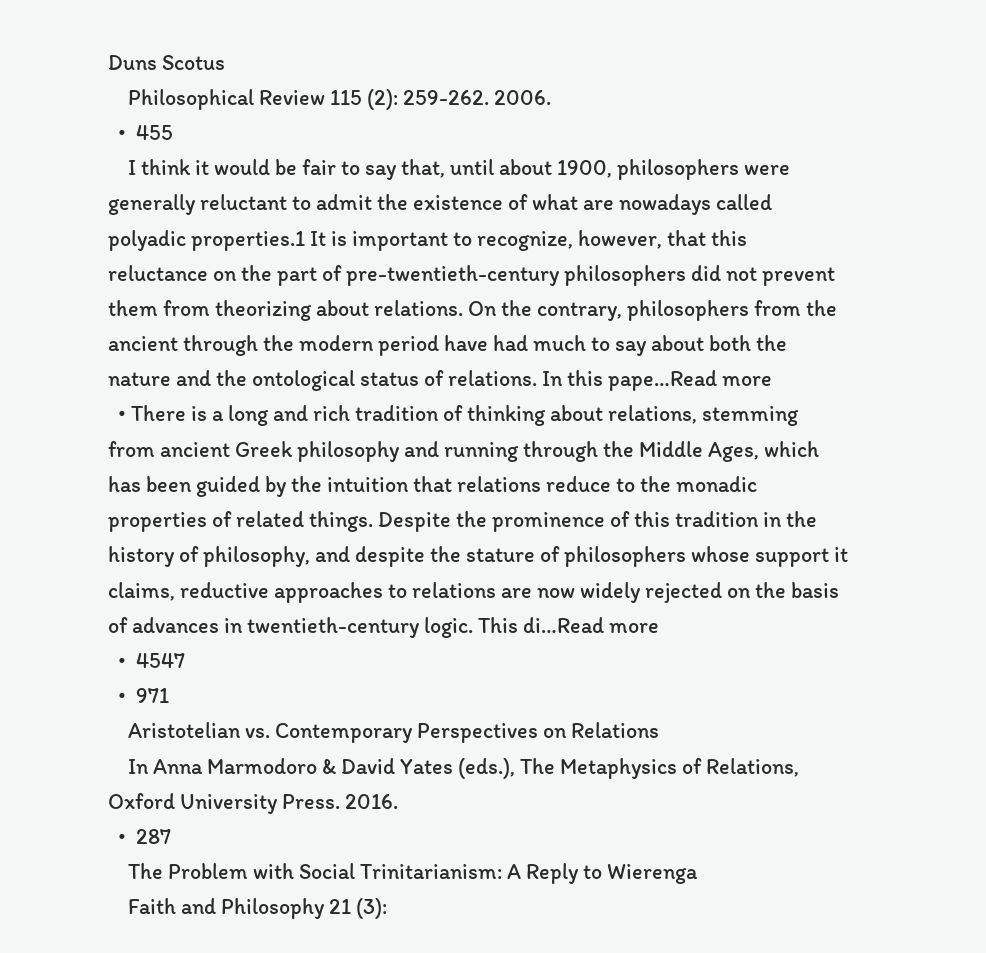Duns Scotus
    Philosophical Review 115 (2): 259-262. 2006.
  •  455
    I think it would be fair to say that, until about 1900, philosophers were generally reluctant to admit the existence of what are nowadays called polyadic properties.1 It is important to recognize, however, that this reluctance on the part of pre-twentieth-century philosophers did not prevent them from theorizing about relations. On the contrary, philosophers from the ancient through the modern period have had much to say about both the nature and the ontological status of relations. In this pape…Read more
  • There is a long and rich tradition of thinking about relations, stemming from ancient Greek philosophy and running through the Middle Ages, which has been guided by the intuition that relations reduce to the monadic properties of related things. Despite the prominence of this tradition in the history of philosophy, and despite the stature of philosophers whose support it claims, reductive approaches to relations are now widely rejected on the basis of advances in twentieth-century logic. This di…Read more
  •  4547
  •  971
    Aristotelian vs. Contemporary Perspectives on Relations
    In Anna Marmodoro & David Yates (eds.), The Metaphysics of Relations, Oxford University Press. 2016.
  •  287
    The Problem with Social Trinitarianism: A Reply to Wierenga
    Faith and Philosophy 21 (3):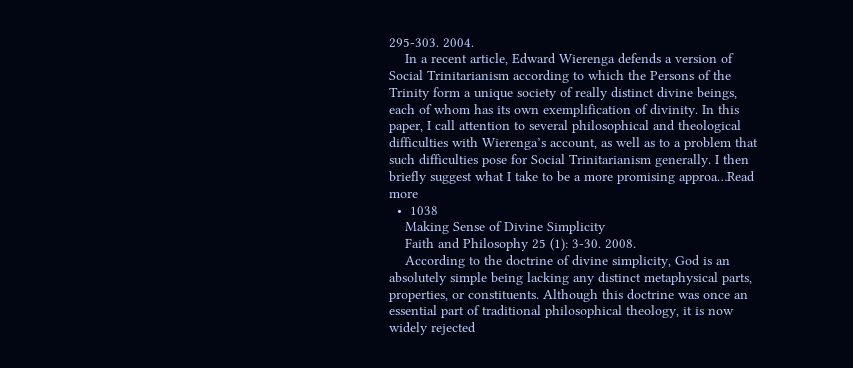295-303. 2004.
    In a recent article, Edward Wierenga defends a version of Social Trinitarianism according to which the Persons of the Trinity form a unique society of really distinct divine beings, each of whom has its own exemplification of divinity. In this paper, I call attention to several philosophical and theological difficulties with Wierenga’s account, as well as to a problem that such difficulties pose for Social Trinitarianism generally. I then briefly suggest what I take to be a more promising approa…Read more
  •  1038
    Making Sense of Divine Simplicity
    Faith and Philosophy 25 (1): 3-30. 2008.
    According to the doctrine of divine simplicity, God is an absolutely simple being lacking any distinct metaphysical parts, properties, or constituents. Although this doctrine was once an essential part of traditional philosophical theology, it is now widely rejected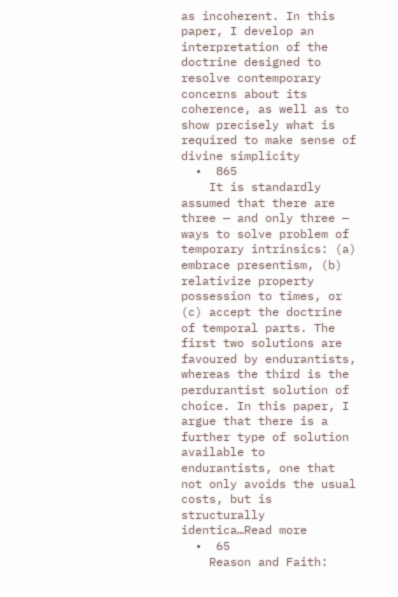as incoherent. In this paper, I develop an interpretation of the doctrine designed to resolve contemporary concerns about its coherence, as well as to show precisely what is required to make sense of divine simplicity
  •  865
    It is standardly assumed that there are three — and only three — ways to solve problem of temporary intrinsics: (a) embrace presentism, (b) relativize property possession to times, or (c) accept the doctrine of temporal parts. The first two solutions are favoured by endurantists, whereas the third is the perdurantist solution of choice. In this paper, I argue that there is a further type of solution available to endurantists, one that not only avoids the usual costs, but is structurally identica…Read more
  •  65
    Reason and Faith: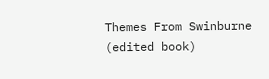Themes From Swinburne (edited book)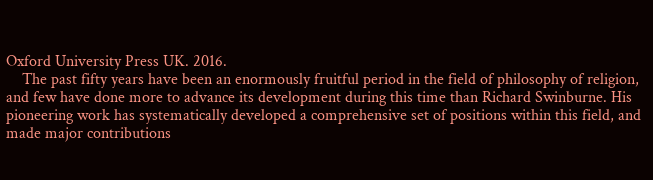Oxford University Press UK. 2016.
    The past fifty years have been an enormously fruitful period in the field of philosophy of religion, and few have done more to advance its development during this time than Richard Swinburne. His pioneering work has systematically developed a comprehensive set of positions within this field, and made major contributions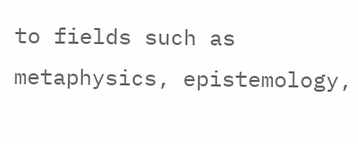to fields such as metaphysics, epistemology,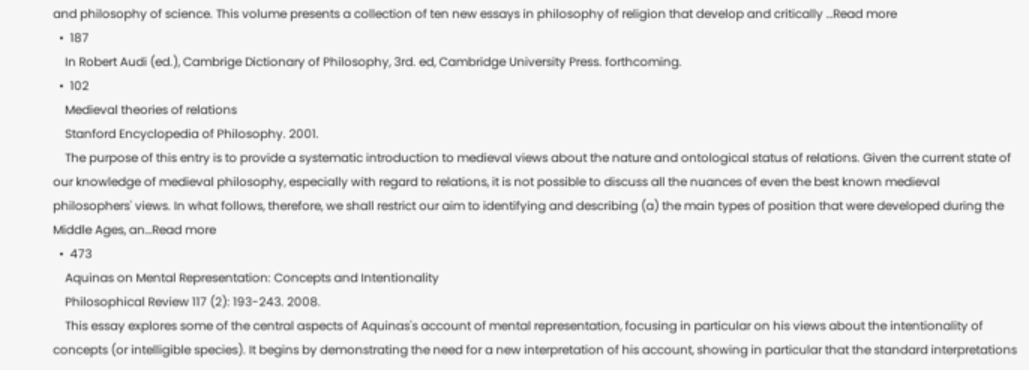and philosophy of science. This volume presents a collection of ten new essays in philosophy of religion that develop and critically …Read more
  •  187
    In Robert Audi (ed.), Cambrige Dictionary of Philosophy, 3rd. ed, Cambridge University Press. forthcoming.
  •  102
    Medieval theories of relations
    Stanford Encyclopedia of Philosophy. 2001.
    The purpose of this entry is to provide a systematic introduction to medieval views about the nature and ontological status of relations. Given the current state of our knowledge of medieval philosophy, especially with regard to relations, it is not possible to discuss all the nuances of even the best known medieval philosophers' views. In what follows, therefore, we shall restrict our aim to identifying and describing (a) the main types of position that were developed during the Middle Ages, an…Read more
  •  473
    Aquinas on Mental Representation: Concepts and Intentionality
    Philosophical Review 117 (2): 193-243. 2008.
    This essay explores some of the central aspects of Aquinas's account of mental representation, focusing in particular on his views about the intentionality of concepts (or intelligible species). It begins by demonstrating the need for a new interpretation of his account, showing in particular that the standard interpretations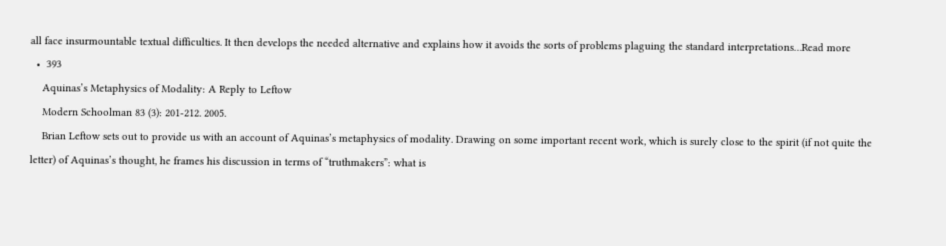all face insurmountable textual difficulties. It then develops the needed alternative and explains how it avoids the sorts of problems plaguing the standard interpretations…Read more
  •  393
    Aquinas’s Metaphysics of Modality: A Reply to Leftow
    Modern Schoolman 83 (3): 201-212. 2005.
    Brian Leftow sets out to provide us with an account of Aquinas’s metaphysics of modality. Drawing on some important recent work, which is surely close to the spirit (if not quite the letter) of Aquinas’s thought, he frames his discussion in terms of “truthmakers”: what is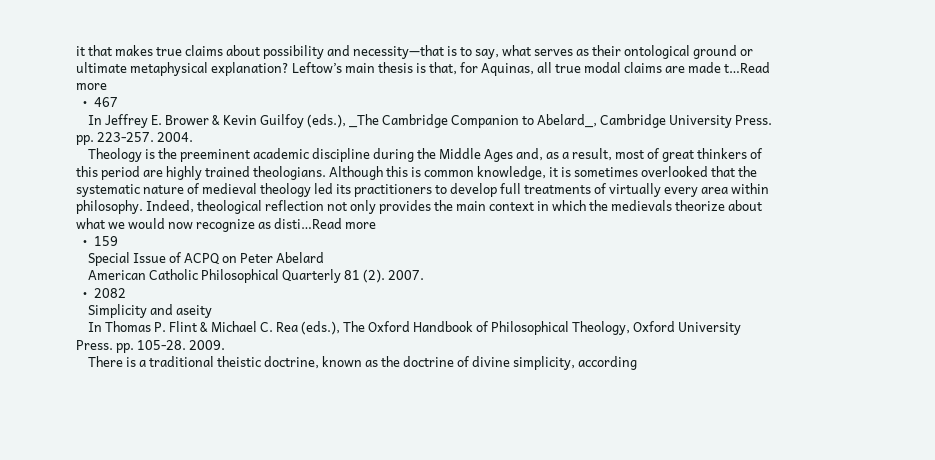it that makes true claims about possibility and necessity—that is to say, what serves as their ontological ground or ultimate metaphysical explanation? Leftow’s main thesis is that, for Aquinas, all true modal claims are made t…Read more
  •  467
    In Jeffrey E. Brower & Kevin Guilfoy (eds.), _The Cambridge Companion to Abelard_, Cambridge University Press. pp. 223-257. 2004.
    Theology is the preeminent academic discipline during the Middle Ages and, as a result, most of great thinkers of this period are highly trained theologians. Although this is common knowledge, it is sometimes overlooked that the systematic nature of medieval theology led its practitioners to develop full treatments of virtually every area within philosophy. Indeed, theological reflection not only provides the main context in which the medievals theorize about what we would now recognize as disti…Read more
  •  159
    Special Issue of ACPQ on Peter Abelard
    American Catholic Philosophical Quarterly 81 (2). 2007.
  •  2082
    Simplicity and aseity
    In Thomas P. Flint & Michael C. Rea (eds.), The Oxford Handbook of Philosophical Theology, Oxford University Press. pp. 105-28. 2009.
    There is a traditional theistic doctrine, known as the doctrine of divine simplicity, according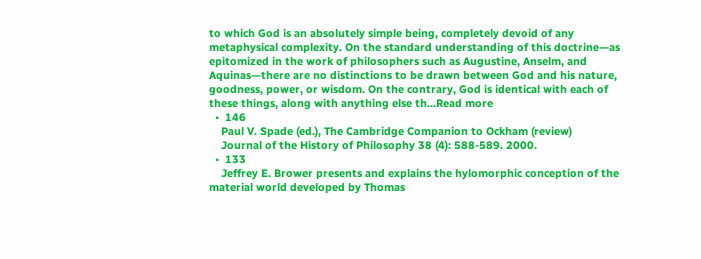to which God is an absolutely simple being, completely devoid of any metaphysical complexity. On the standard understanding of this doctrine—as epitomized in the work of philosophers such as Augustine, Anselm, and Aquinas—there are no distinctions to be drawn between God and his nature, goodness, power, or wisdom. On the contrary, God is identical with each of these things, along with anything else th…Read more
  •  146
    Paul V. Spade (ed.), The Cambridge Companion to Ockham (review)
    Journal of the History of Philosophy 38 (4): 588-589. 2000.
  •  133
    Jeffrey E. Brower presents and explains the hylomorphic conception of the material world developed by Thomas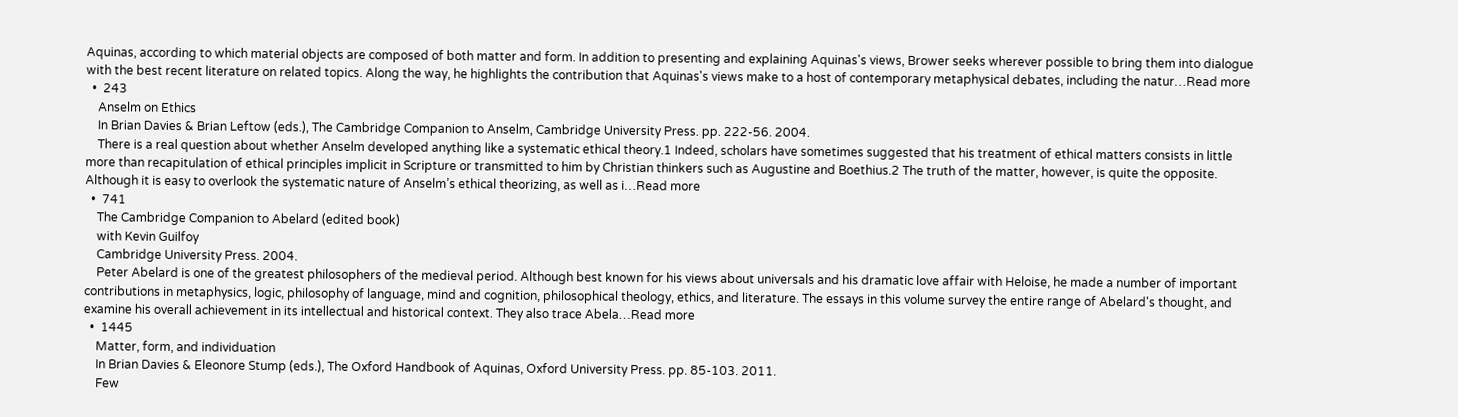Aquinas, according to which material objects are composed of both matter and form. In addition to presenting and explaining Aquinas's views, Brower seeks wherever possible to bring them into dialogue with the best recent literature on related topics. Along the way, he highlights the contribution that Aquinas's views make to a host of contemporary metaphysical debates, including the natur…Read more
  •  243
    Anselm on Ethics
    In Brian Davies & Brian Leftow (eds.), The Cambridge Companion to Anselm, Cambridge University Press. pp. 222-56. 2004.
    There is a real question about whether Anselm developed anything like a systematic ethical theory.1 Indeed, scholars have sometimes suggested that his treatment of ethical matters consists in little more than recapitulation of ethical principles implicit in Scripture or transmitted to him by Christian thinkers such as Augustine and Boethius.2 The truth of the matter, however, is quite the opposite. Although it is easy to overlook the systematic nature of Anselm’s ethical theorizing, as well as i…Read more
  •  741
    The Cambridge Companion to Abelard (edited book)
    with Kevin Guilfoy
    Cambridge University Press. 2004.
    Peter Abelard is one of the greatest philosophers of the medieval period. Although best known for his views about universals and his dramatic love affair with Heloise, he made a number of important contributions in metaphysics, logic, philosophy of language, mind and cognition, philosophical theology, ethics, and literature. The essays in this volume survey the entire range of Abelard's thought, and examine his overall achievement in its intellectual and historical context. They also trace Abela…Read more
  •  1445
    Matter, form, and individuation
    In Brian Davies & Eleonore Stump (eds.), The Oxford Handbook of Aquinas, Oxford University Press. pp. 85-103. 2011.
    Few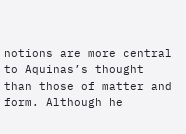notions are more central to Aquinas’s thought than those of matter and form. Although he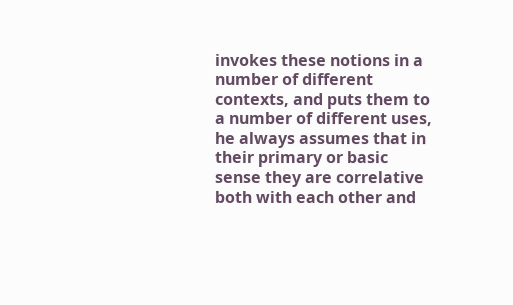invokes these notions in a number of different contexts, and puts them to a number of different uses, he always assumes that in their primary or basic sense they are correlative both with each other and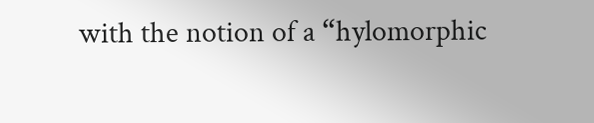with the notion of a “hylomorphic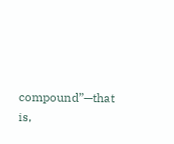compound”—that is,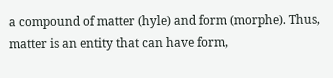a compound of matter (hyle) and form (morphe). Thus, matter is an entity that can have form,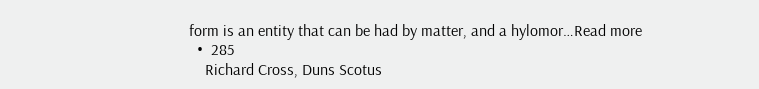form is an entity that can be had by matter, and a hylomor…Read more
  •  285
    Richard Cross, Duns Scotus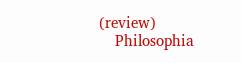(review)
    Philosophia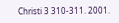Christi 3 310-311. 2001.